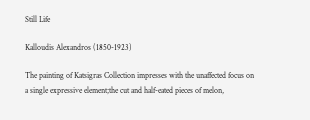Still Life

Kalloudis Alexandros (1850-1923)

The painting of Katsigras Collection impresses with the unaffected focus on a single expressive element;the cut and half-eated pieces of melon,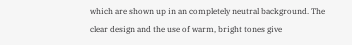which are shown up in an completely neutral background. The clear design and the use of warm, bright tones give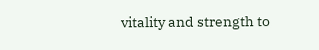vitality and strength to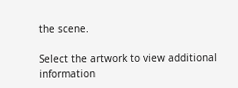the scene.

Select the artwork to view additional information